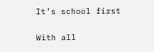It’s school first

With all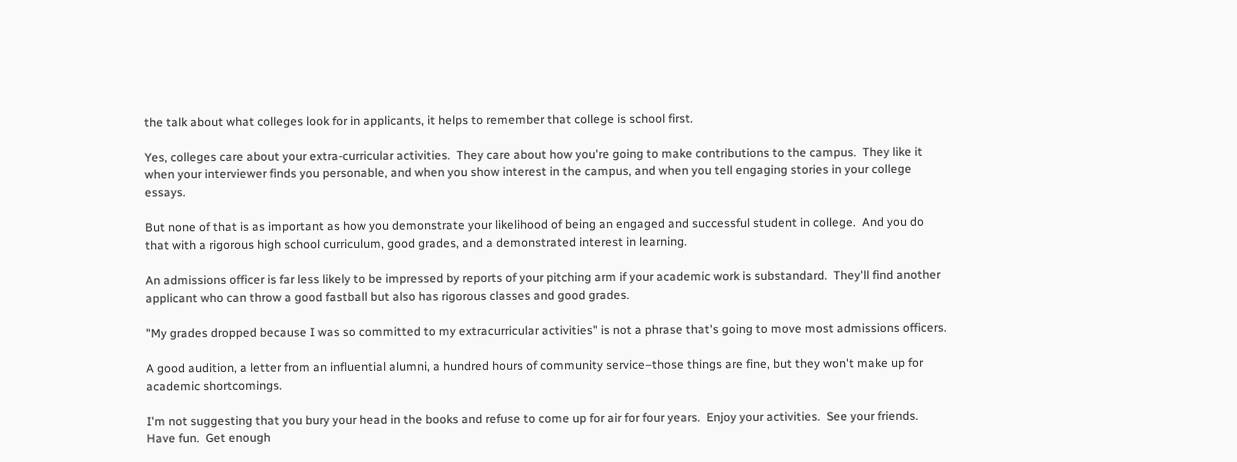the talk about what colleges look for in applicants, it helps to remember that college is school first.

Yes, colleges care about your extra-curricular activities.  They care about how you're going to make contributions to the campus.  They like it when your interviewer finds you personable, and when you show interest in the campus, and when you tell engaging stories in your college essays.

But none of that is as important as how you demonstrate your likelihood of being an engaged and successful student in college.  And you do that with a rigorous high school curriculum, good grades, and a demonstrated interest in learning.

An admissions officer is far less likely to be impressed by reports of your pitching arm if your academic work is substandard.  They'll find another applicant who can throw a good fastball but also has rigorous classes and good grades.

"My grades dropped because I was so committed to my extracurricular activities" is not a phrase that's going to move most admissions officers.

A good audition, a letter from an influential alumni, a hundred hours of community service–those things are fine, but they won't make up for academic shortcomings.

I'm not suggesting that you bury your head in the books and refuse to come up for air for four years.  Enjoy your activities.  See your friends.  Have fun.  Get enough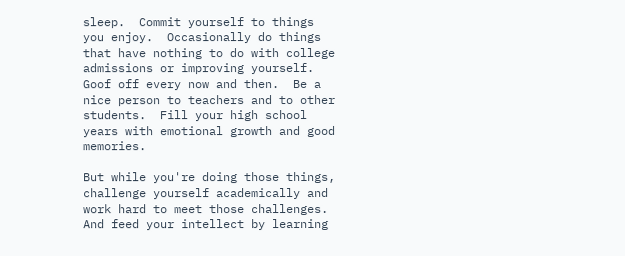sleep.  Commit yourself to things you enjoy.  Occasionally do things that have nothing to do with college admissions or improving yourself.  Goof off every now and then.  Be a nice person to teachers and to other students.  Fill your high school years with emotional growth and good memories.

But while you're doing those things, challenge yourself academically and work hard to meet those challenges.  And feed your intellect by learning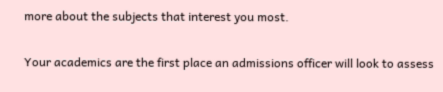more about the subjects that interest you most.

Your academics are the first place an admissions officer will look to assess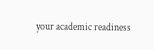your academic readiness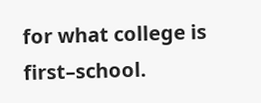for what college is first–school.